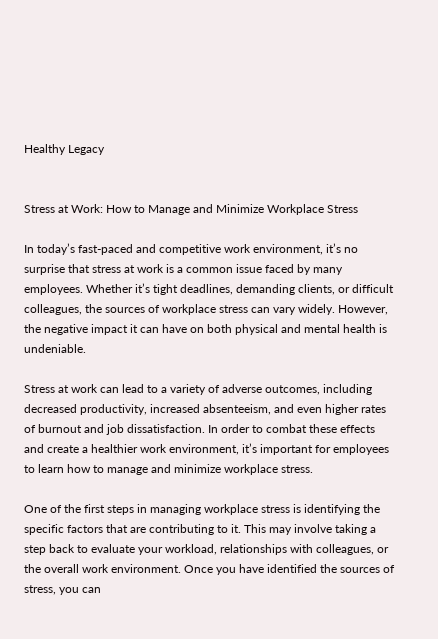Healthy Legacy


Stress at Work: How to Manage and Minimize Workplace Stress

In today’s fast-paced and competitive work environment, it’s no surprise that stress at work is a common issue faced by many employees. Whether it’s tight deadlines, demanding clients, or difficult colleagues, the sources of workplace stress can vary widely. However, the negative impact it can have on both physical and mental health is undeniable.

Stress at work can lead to a variety of adverse outcomes, including decreased productivity, increased absenteeism, and even higher rates of burnout and job dissatisfaction. In order to combat these effects and create a healthier work environment, it’s important for employees to learn how to manage and minimize workplace stress.

One of the first steps in managing workplace stress is identifying the specific factors that are contributing to it. This may involve taking a step back to evaluate your workload, relationships with colleagues, or the overall work environment. Once you have identified the sources of stress, you can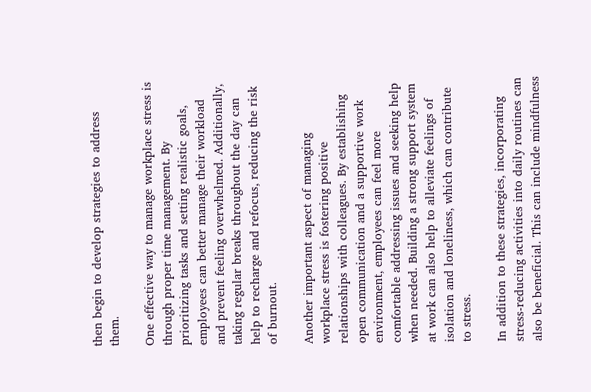then begin to develop strategies to address them.

One effective way to manage workplace stress is through proper time management. By prioritizing tasks and setting realistic goals, employees can better manage their workload and prevent feeling overwhelmed. Additionally, taking regular breaks throughout the day can help to recharge and refocus, reducing the risk of burnout.

Another important aspect of managing workplace stress is fostering positive relationships with colleagues. By establishing open communication and a supportive work environment, employees can feel more comfortable addressing issues and seeking help when needed. Building a strong support system at work can also help to alleviate feelings of isolation and loneliness, which can contribute to stress.

In addition to these strategies, incorporating stress-reducing activities into daily routines can also be beneficial. This can include mindfulness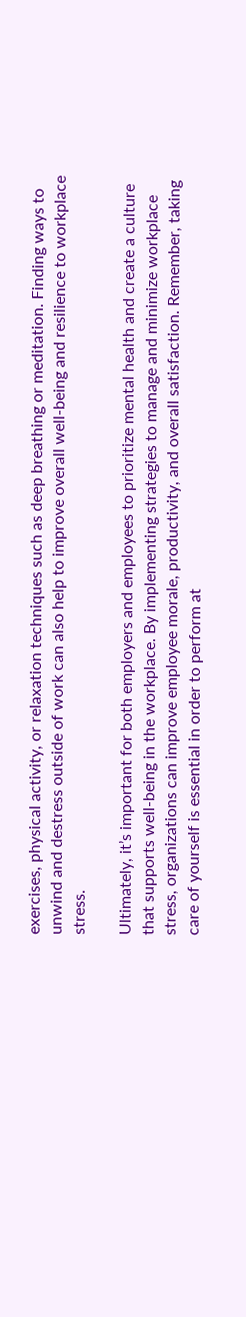exercises, physical activity, or relaxation techniques such as deep breathing or meditation. Finding ways to unwind and destress outside of work can also help to improve overall well-being and resilience to workplace stress.

Ultimately, it’s important for both employers and employees to prioritize mental health and create a culture that supports well-being in the workplace. By implementing strategies to manage and minimize workplace stress, organizations can improve employee morale, productivity, and overall satisfaction. Remember, taking care of yourself is essential in order to perform at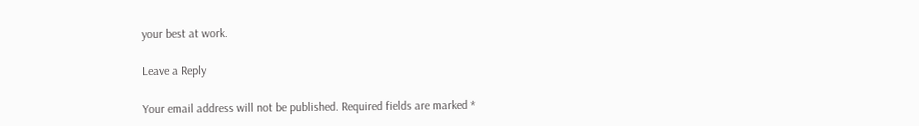your best at work.

Leave a Reply

Your email address will not be published. Required fields are marked *